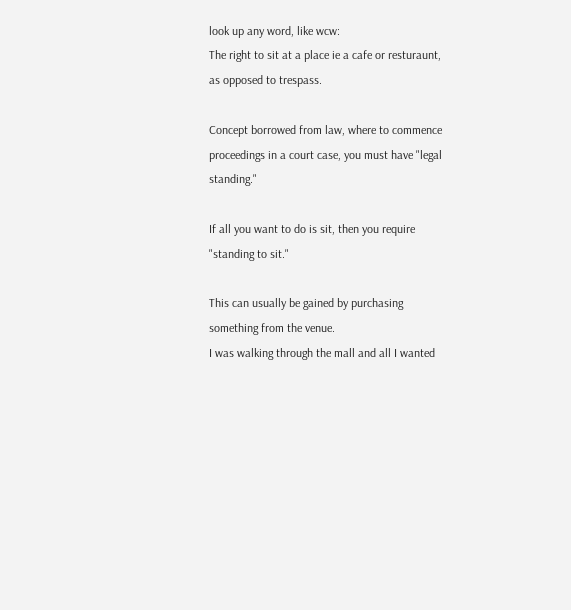look up any word, like wcw:
The right to sit at a place ie a cafe or resturaunt, as opposed to trespass.

Concept borrowed from law, where to commence proceedings in a court case, you must have "legal standing."

If all you want to do is sit, then you require "standing to sit."

This can usually be gained by purchasing something from the venue.
I was walking through the mall and all I wanted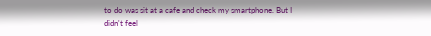to do was sit at a cafe and check my smartphone. But I didn't feel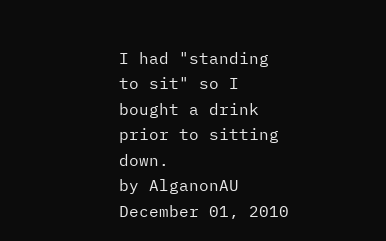I had "standing to sit" so I bought a drink prior to sitting down.
by AlganonAU December 01, 2010